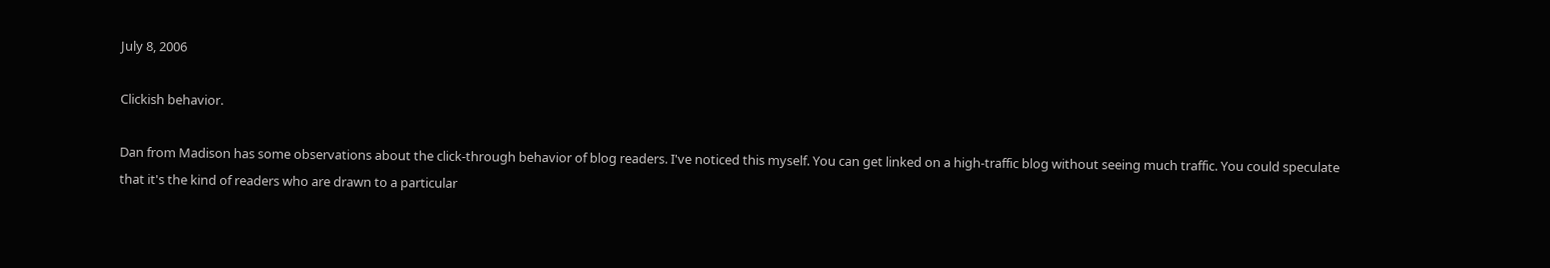July 8, 2006

Clickish behavior.

Dan from Madison has some observations about the click-through behavior of blog readers. I've noticed this myself. You can get linked on a high-traffic blog without seeing much traffic. You could speculate that it's the kind of readers who are drawn to a particular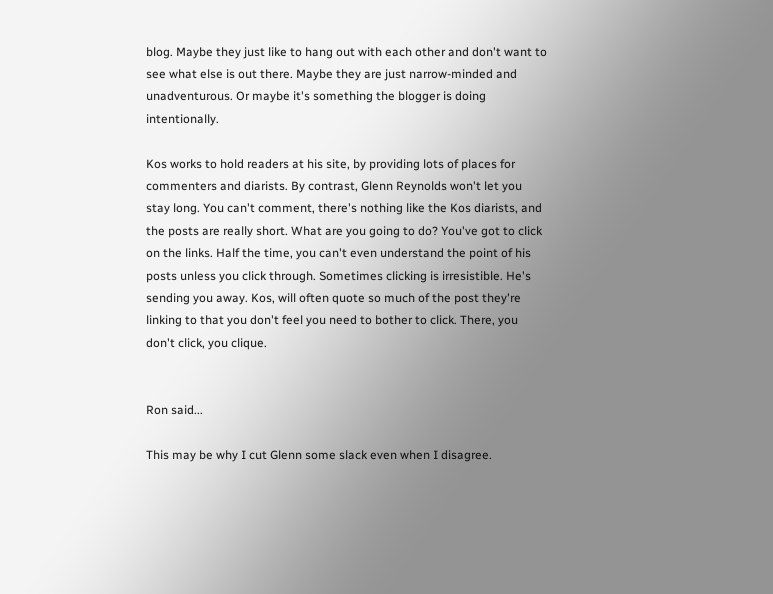blog. Maybe they just like to hang out with each other and don't want to see what else is out there. Maybe they are just narrow-minded and unadventurous. Or maybe it's something the blogger is doing intentionally.

Kos works to hold readers at his site, by providing lots of places for commenters and diarists. By contrast, Glenn Reynolds won't let you stay long. You can't comment, there's nothing like the Kos diarists, and the posts are really short. What are you going to do? You've got to click on the links. Half the time, you can't even understand the point of his posts unless you click through. Sometimes clicking is irresistible. He's sending you away. Kos, will often quote so much of the post they're linking to that you don't feel you need to bother to click. There, you don't click, you clique.


Ron said...

This may be why I cut Glenn some slack even when I disagree.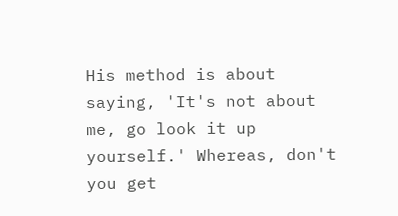His method is about saying, 'It's not about me, go look it up yourself.' Whereas, don't you get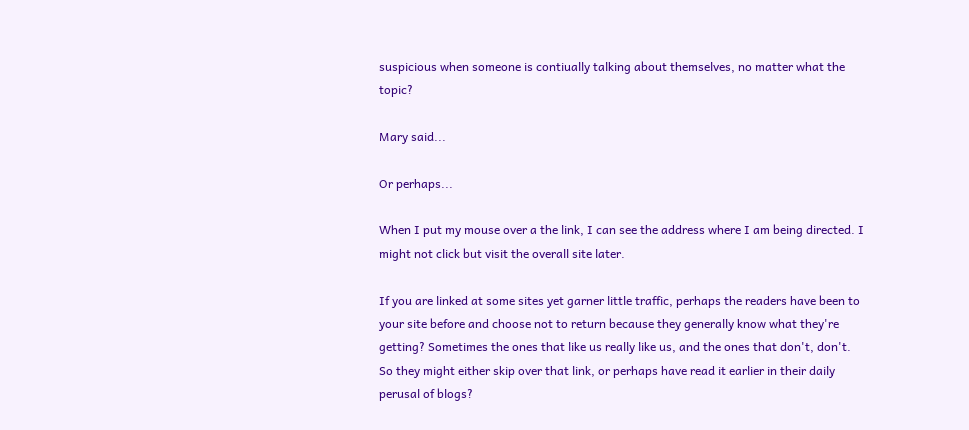suspicious when someone is contiually talking about themselves, no matter what the topic?

Mary said...

Or perhaps...

When I put my mouse over a the link, I can see the address where I am being directed. I might not click but visit the overall site later.

If you are linked at some sites yet garner little traffic, perhaps the readers have been to your site before and choose not to return because they generally know what they're getting? Sometimes the ones that like us really like us, and the ones that don't, don't. So they might either skip over that link, or perhaps have read it earlier in their daily perusal of blogs?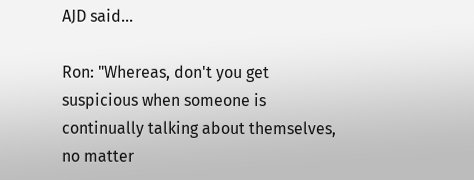AJD said...

Ron: "Whereas, don't you get suspicious when someone is continually talking about themselves, no matter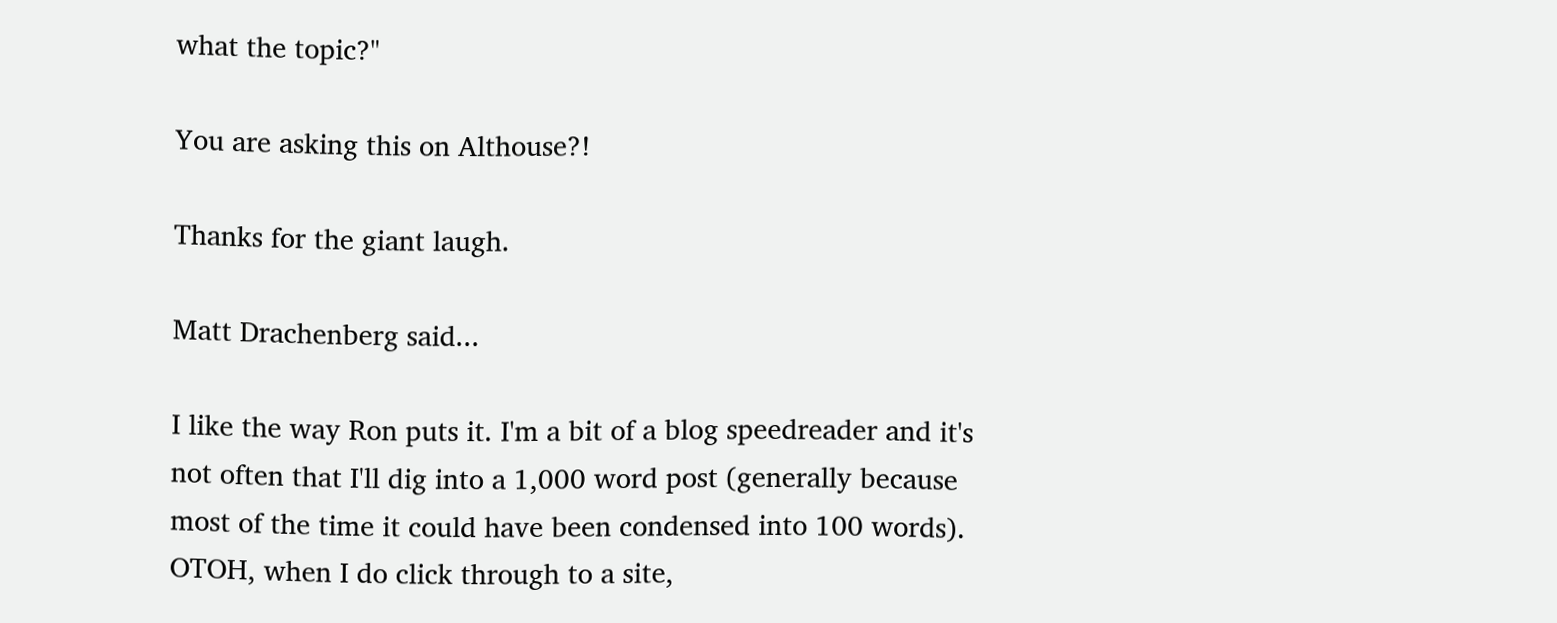what the topic?"

You are asking this on Althouse?!

Thanks for the giant laugh.

Matt Drachenberg said...

I like the way Ron puts it. I'm a bit of a blog speedreader and it's not often that I'll dig into a 1,000 word post (generally because most of the time it could have been condensed into 100 words). OTOH, when I do click through to a site,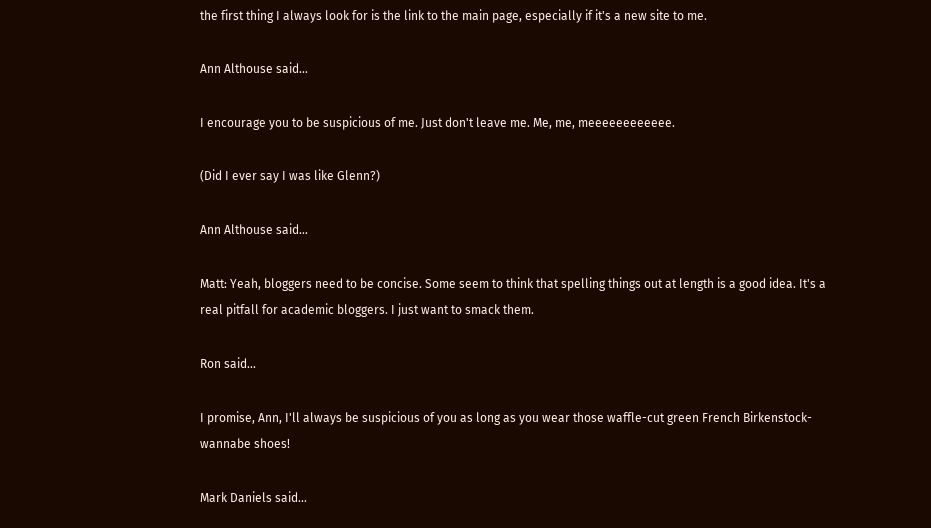the first thing I always look for is the link to the main page, especially if it's a new site to me.

Ann Althouse said...

I encourage you to be suspicious of me. Just don't leave me. Me, me, meeeeeeeeeeee.

(Did I ever say I was like Glenn?)

Ann Althouse said...

Matt: Yeah, bloggers need to be concise. Some seem to think that spelling things out at length is a good idea. It's a real pitfall for academic bloggers. I just want to smack them.

Ron said...

I promise, Ann, I'll always be suspicious of you as long as you wear those waffle-cut green French Birkenstock-wannabe shoes!

Mark Daniels said...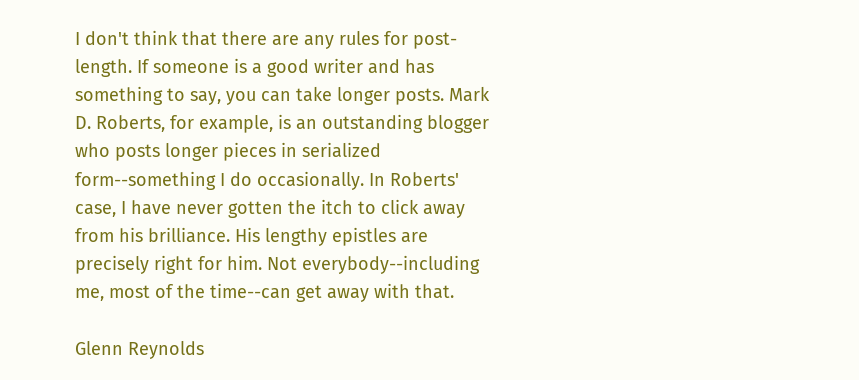I don't think that there are any rules for post-length. If someone is a good writer and has something to say, you can take longer posts. Mark D. Roberts, for example, is an outstanding blogger who posts longer pieces in serialized form--something I do occasionally. In Roberts' case, I have never gotten the itch to click away from his brilliance. His lengthy epistles are precisely right for him. Not everybody--including me, most of the time--can get away with that.

Glenn Reynolds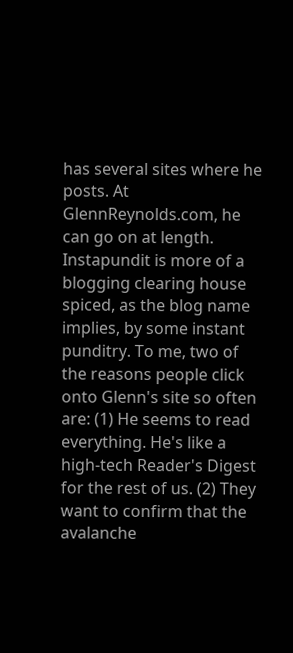has several sites where he posts. At GlennReynolds.com, he can go on at length. Instapundit is more of a blogging clearing house spiced, as the blog name implies, by some instant punditry. To me, two of the reasons people click onto Glenn's site so often are: (1) He seems to read everything. He's like a high-tech Reader's Digest for the rest of us. (2) They want to confirm that the avalanche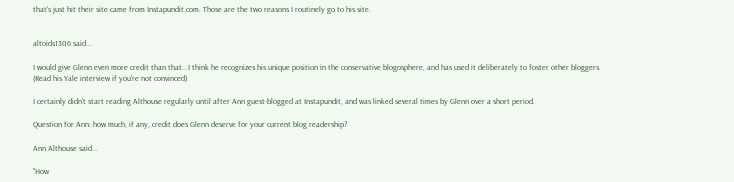that's just hit their site came from Instapundit.com. Those are the two reasons I routinely go to his site.


altoids1306 said...

I would give Glenn even more credit than that...I think he recognizes his unique position in the conservative blogosphere, and has used it deliberately to foster other bloggers. (Read his Yale interview if you're not convinced)

I certainly didn't start reading Althouse regularly until after Ann guest-blogged at Instapundit, and was linked several times by Glenn over a short period.

Question for Ann: how much, if any, credit does Glenn deserve for your current blog readership?

Ann Althouse said...

"How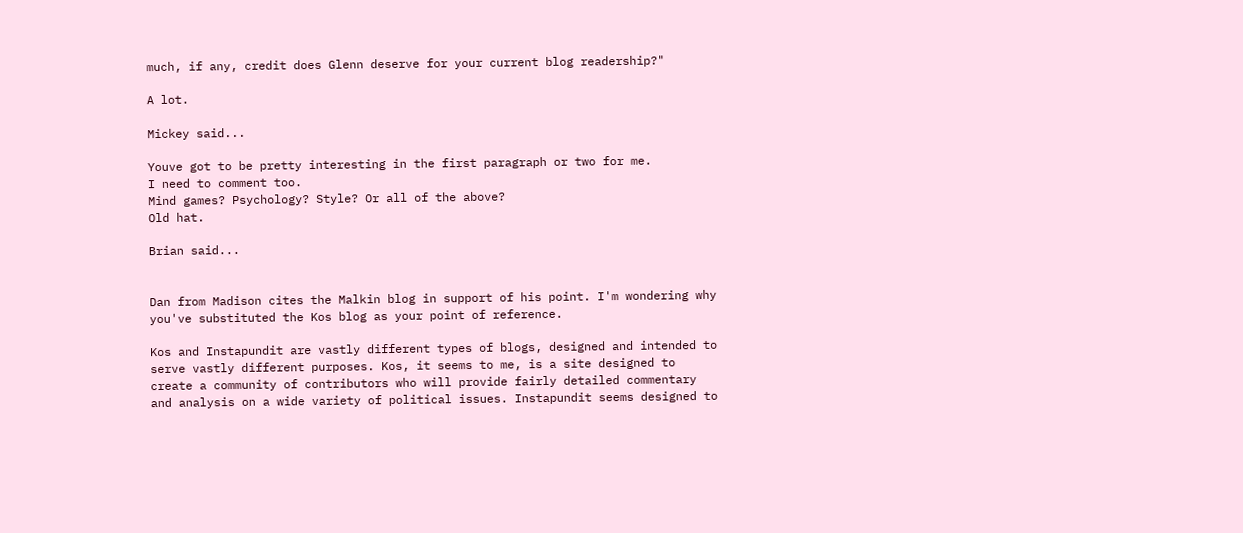much, if any, credit does Glenn deserve for your current blog readership?"

A lot.

Mickey said...

Youve got to be pretty interesting in the first paragraph or two for me.
I need to comment too.
Mind games? Psychology? Style? Or all of the above?
Old hat.

Brian said...


Dan from Madison cites the Malkin blog in support of his point. I'm wondering why you've substituted the Kos blog as your point of reference.

Kos and Instapundit are vastly different types of blogs, designed and intended to serve vastly different purposes. Kos, it seems to me, is a site designed to create a community of contributors who will provide fairly detailed commentary and analysis on a wide variety of political issues. Instapundit seems designed to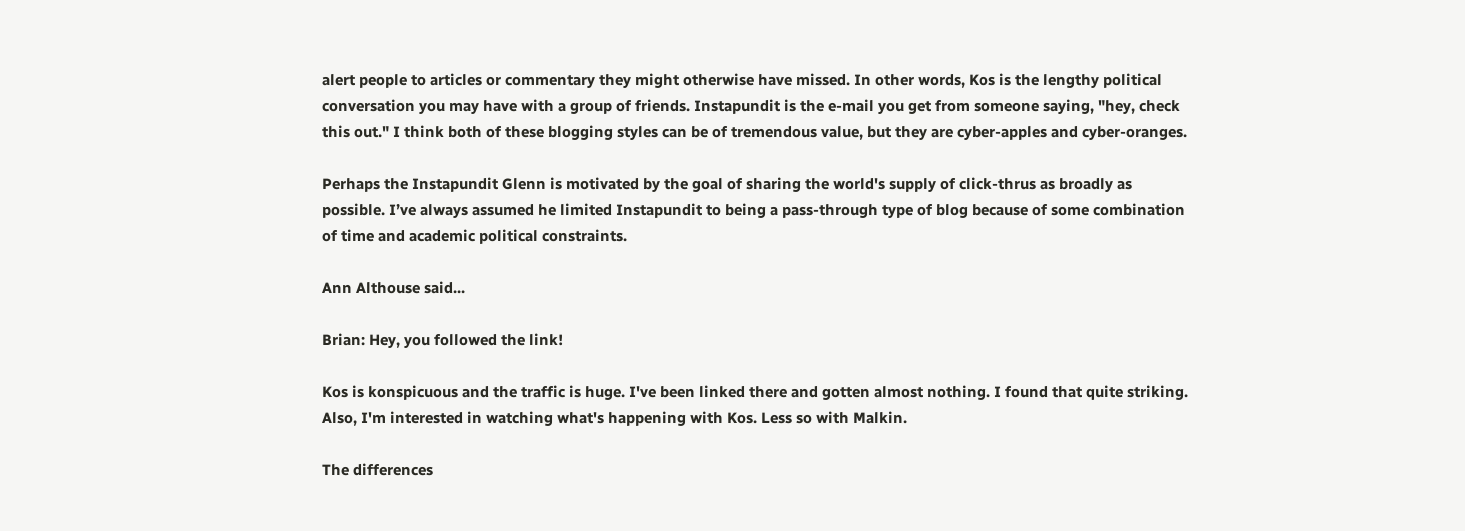alert people to articles or commentary they might otherwise have missed. In other words, Kos is the lengthy political conversation you may have with a group of friends. Instapundit is the e-mail you get from someone saying, "hey, check this out." I think both of these blogging styles can be of tremendous value, but they are cyber-apples and cyber-oranges.

Perhaps the Instapundit Glenn is motivated by the goal of sharing the world's supply of click-thrus as broadly as possible. I’ve always assumed he limited Instapundit to being a pass-through type of blog because of some combination of time and academic political constraints.

Ann Althouse said...

Brian: Hey, you followed the link!

Kos is konspicuous and the traffic is huge. I've been linked there and gotten almost nothing. I found that quite striking. Also, I'm interested in watching what's happening with Kos. Less so with Malkin.

The differences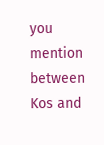you mention between Kos and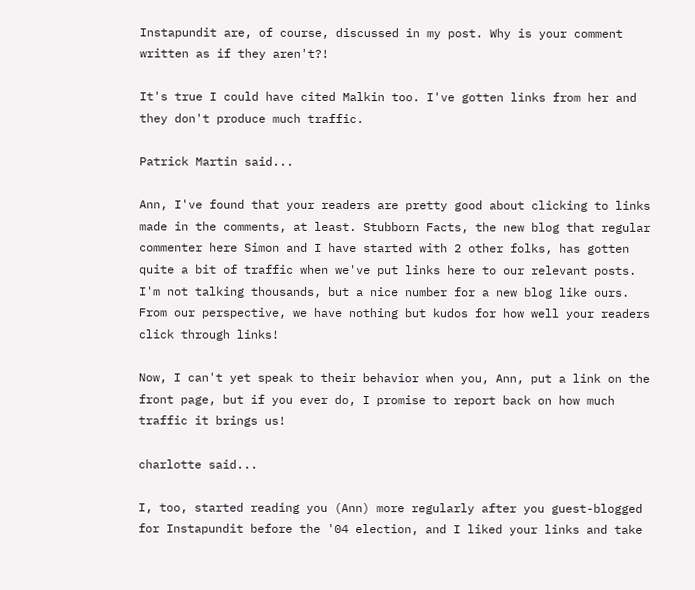Instapundit are, of course, discussed in my post. Why is your comment written as if they aren't?!

It's true I could have cited Malkin too. I've gotten links from her and they don't produce much traffic.

Patrick Martin said...

Ann, I've found that your readers are pretty good about clicking to links made in the comments, at least. Stubborn Facts, the new blog that regular commenter here Simon and I have started with 2 other folks, has gotten quite a bit of traffic when we've put links here to our relevant posts. I'm not talking thousands, but a nice number for a new blog like ours. From our perspective, we have nothing but kudos for how well your readers click through links!

Now, I can't yet speak to their behavior when you, Ann, put a link on the front page, but if you ever do, I promise to report back on how much traffic it brings us!

charlotte said...

I, too, started reading you (Ann) more regularly after you guest-blogged for Instapundit before the '04 election, and I liked your links and take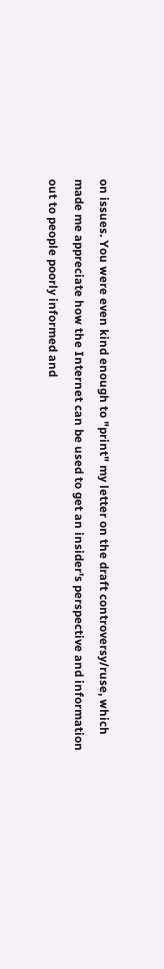on issues. You were even kind enough to "print" my letter on the draft controversy/ruse, which made me appreciate how the Internet can be used to get an insider's perspective and information out to people poorly informed and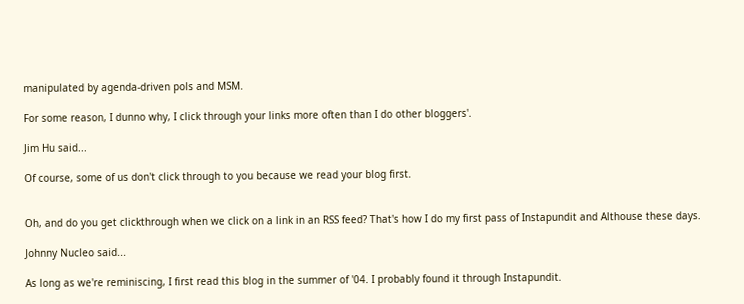manipulated by agenda-driven pols and MSM.

For some reason, I dunno why, I click through your links more often than I do other bloggers'.

Jim Hu said...

Of course, some of us don't click through to you because we read your blog first.


Oh, and do you get clickthrough when we click on a link in an RSS feed? That's how I do my first pass of Instapundit and Althouse these days.

Johnny Nucleo said...

As long as we're reminiscing, I first read this blog in the summer of '04. I probably found it through Instapundit.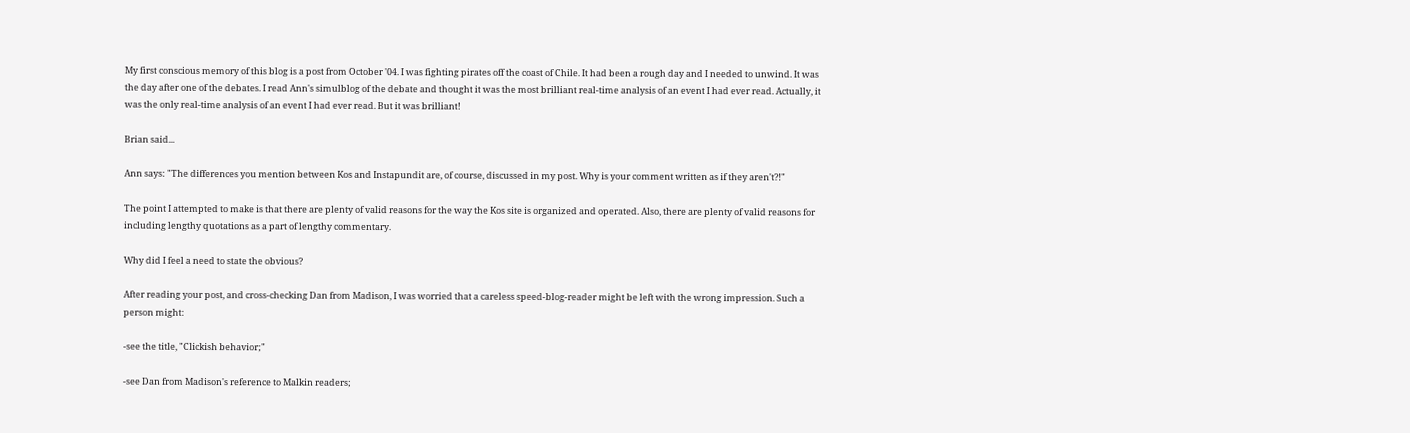My first conscious memory of this blog is a post from October '04. I was fighting pirates off the coast of Chile. It had been a rough day and I needed to unwind. It was the day after one of the debates. I read Ann's simulblog of the debate and thought it was the most brilliant real-time analysis of an event I had ever read. Actually, it was the only real-time analysis of an event I had ever read. But it was brilliant!

Brian said...

Ann says: "The differences you mention between Kos and Instapundit are, of course, discussed in my post. Why is your comment written as if they aren't?!"

The point I attempted to make is that there are plenty of valid reasons for the way the Kos site is organized and operated. Also, there are plenty of valid reasons for including lengthy quotations as a part of lengthy commentary.

Why did I feel a need to state the obvious?

After reading your post, and cross-checking Dan from Madison, I was worried that a careless speed-blog-reader might be left with the wrong impression. Such a person might:

-see the title, "Clickish behavior;"

-see Dan from Madison's reference to Malkin readers;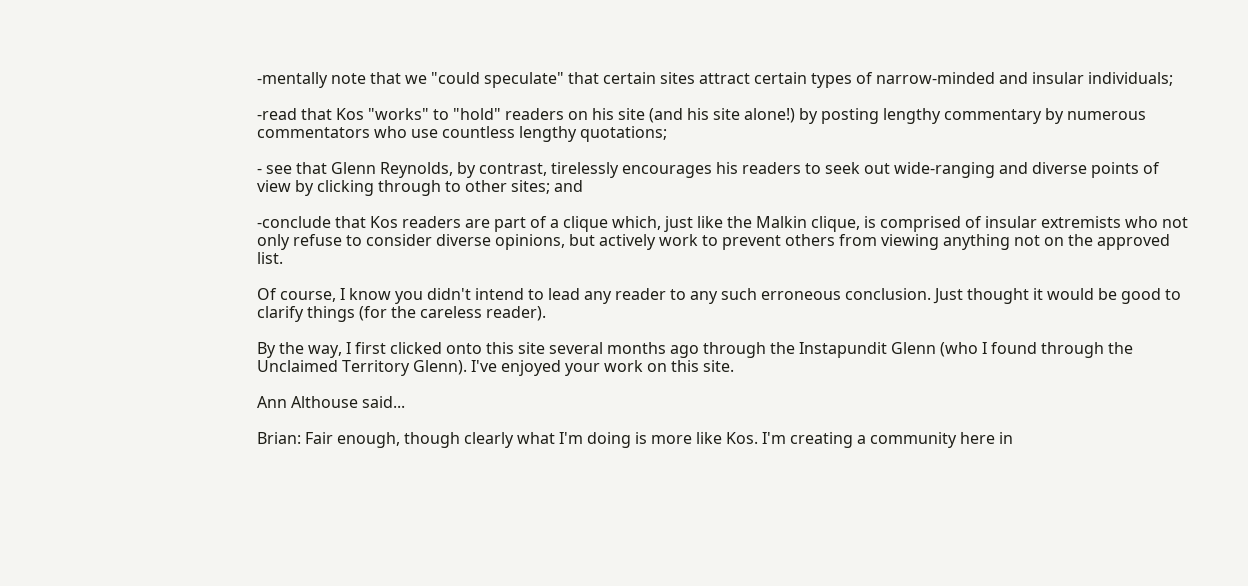-mentally note that we "could speculate" that certain sites attract certain types of narrow-minded and insular individuals;

-read that Kos "works" to "hold" readers on his site (and his site alone!) by posting lengthy commentary by numerous commentators who use countless lengthy quotations;

- see that Glenn Reynolds, by contrast, tirelessly encourages his readers to seek out wide-ranging and diverse points of view by clicking through to other sites; and

-conclude that Kos readers are part of a clique which, just like the Malkin clique, is comprised of insular extremists who not only refuse to consider diverse opinions, but actively work to prevent others from viewing anything not on the approved list.

Of course, I know you didn't intend to lead any reader to any such erroneous conclusion. Just thought it would be good to clarify things (for the careless reader).

By the way, I first clicked onto this site several months ago through the Instapundit Glenn (who I found through the Unclaimed Territory Glenn). I've enjoyed your work on this site.

Ann Althouse said...

Brian: Fair enough, though clearly what I'm doing is more like Kos. I'm creating a community here in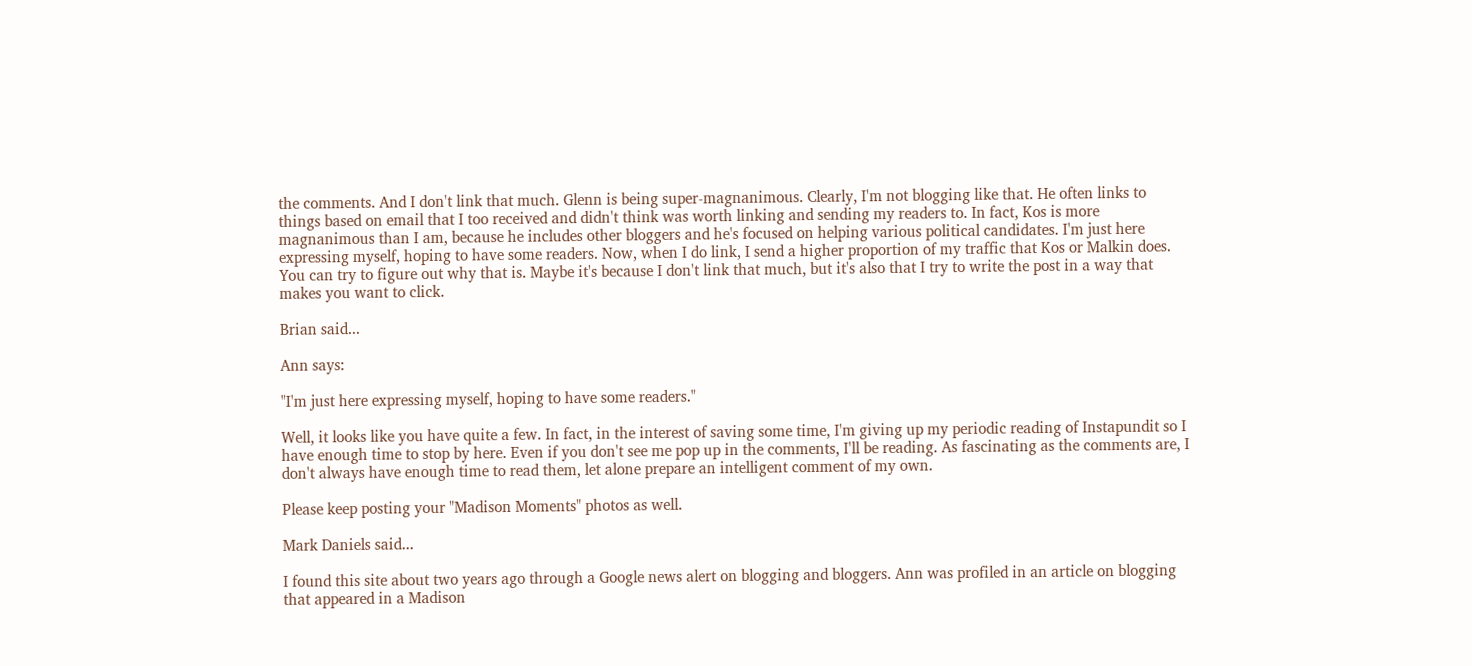the comments. And I don't link that much. Glenn is being super-magnanimous. Clearly, I'm not blogging like that. He often links to things based on email that I too received and didn't think was worth linking and sending my readers to. In fact, Kos is more magnanimous than I am, because he includes other bloggers and he's focused on helping various political candidates. I'm just here expressing myself, hoping to have some readers. Now, when I do link, I send a higher proportion of my traffic that Kos or Malkin does. You can try to figure out why that is. Maybe it's because I don't link that much, but it's also that I try to write the post in a way that makes you want to click.

Brian said...

Ann says:

"I'm just here expressing myself, hoping to have some readers."

Well, it looks like you have quite a few. In fact, in the interest of saving some time, I'm giving up my periodic reading of Instapundit so I have enough time to stop by here. Even if you don't see me pop up in the comments, I'll be reading. As fascinating as the comments are, I don't always have enough time to read them, let alone prepare an intelligent comment of my own.

Please keep posting your "Madison Moments" photos as well.

Mark Daniels said...

I found this site about two years ago through a Google news alert on blogging and bloggers. Ann was profiled in an article on blogging that appeared in a Madison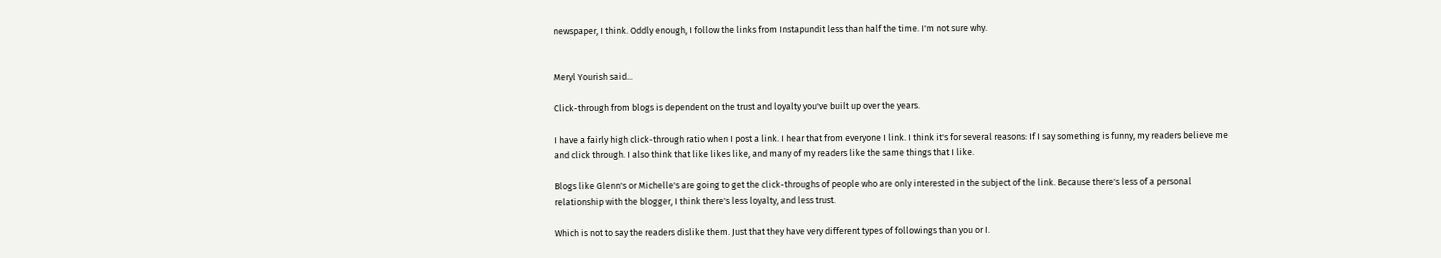newspaper, I think. Oddly enough, I follow the links from Instapundit less than half the time. I'm not sure why.


Meryl Yourish said...

Click-through from blogs is dependent on the trust and loyalty you've built up over the years.

I have a fairly high click-through ratio when I post a link. I hear that from everyone I link. I think it's for several reasons: If I say something is funny, my readers believe me and click through. I also think that like likes like, and many of my readers like the same things that I like.

Blogs like Glenn's or Michelle's are going to get the click-throughs of people who are only interested in the subject of the link. Because there's less of a personal relationship with the blogger, I think there's less loyalty, and less trust.

Which is not to say the readers dislike them. Just that they have very different types of followings than you or I.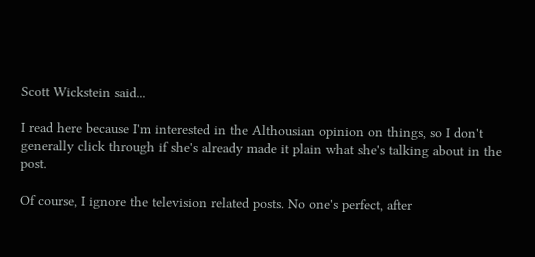Scott Wickstein said...

I read here because I'm interested in the Althousian opinion on things, so I don't generally click through if she's already made it plain what she's talking about in the post.

Of course, I ignore the television related posts. No one's perfect, after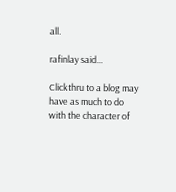all.

rafinlay said...

Clickthru to a blog may have as much to do with the character of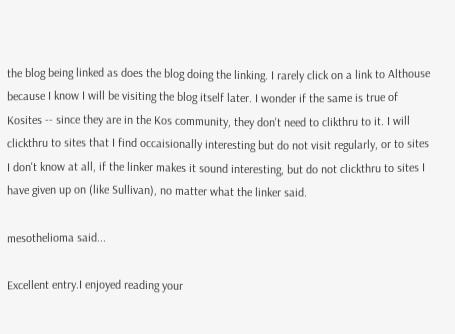the blog being linked as does the blog doing the linking. I rarely click on a link to Althouse because I know I will be visiting the blog itself later. I wonder if the same is true of Kosites -- since they are in the Kos community, they don't need to clikthru to it. I will clickthru to sites that I find occaisionally interesting but do not visit regularly, or to sites I don't know at all, if the linker makes it sound interesting, but do not clickthru to sites I have given up on (like Sullivan), no matter what the linker said.

mesothelioma said...

Excellent entry.I enjoyed reading your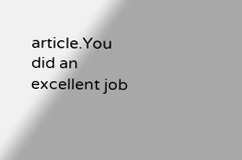article.You did an excellent job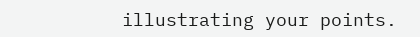illustrating your points.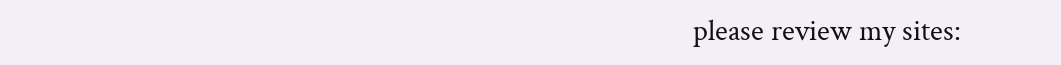please review my sites: